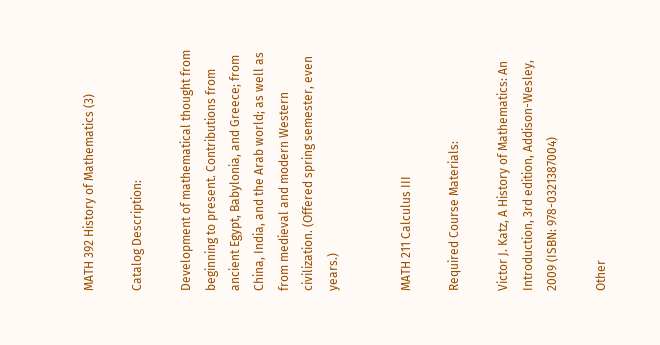MATH 392 History of Mathematics (3)

Catalog Description:

Development of mathematical thought from beginning to present. Contributions from ancient Egypt, Babylonia, and Greece; from China, India, and the Arab world; as well as from medieval and modern Western civilization. (Offered spring semester, even years.)


MATH 211 Calculus III

Required Course Materials:

Victor J. Katz, A History of Mathematics: An Introduction, 3rd edition, Addison-Wesley, 2009 (ISBN: 978-0321387004)

Other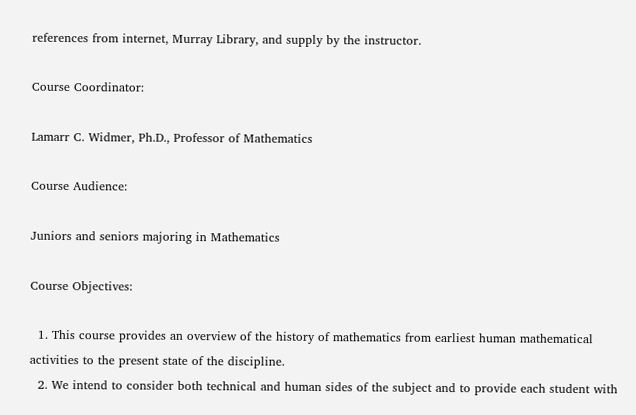references from internet, Murray Library, and supply by the instructor.

Course Coordinator:

Lamarr C. Widmer, Ph.D., Professor of Mathematics

Course Audience:

Juniors and seniors majoring in Mathematics

Course Objectives:

  1. This course provides an overview of the history of mathematics from earliest human mathematical activities to the present state of the discipline.
  2. We intend to consider both technical and human sides of the subject and to provide each student with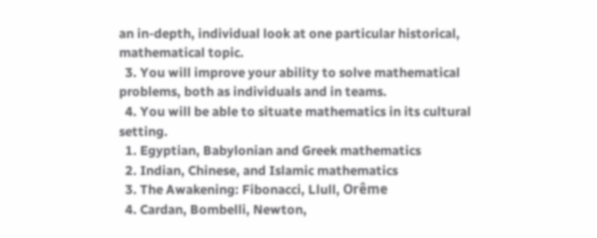an in-depth, individual look at one particular historical, mathematical topic.
  3. You will improve your ability to solve mathematical problems, both as individuals and in teams.
  4. You will be able to situate mathematics in its cultural setting.
  1. Egyptian, Babylonian and Greek mathematics
  2. Indian, Chinese, and Islamic mathematics
  3. The Awakening: Fibonacci, Llull, Orême
  4. Cardan, Bombelli, Newton,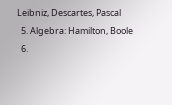Leibniz, Descartes, Pascal
  5. Algebra: Hamilton, Boole
  6.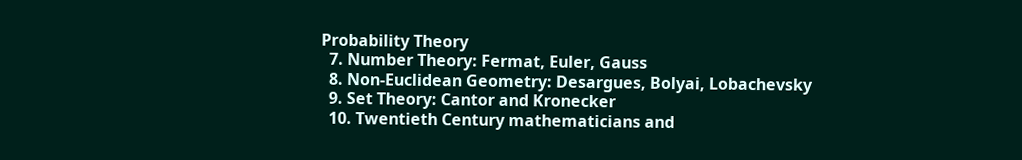Probability Theory
  7. Number Theory: Fermat, Euler, Gauss
  8. Non-Euclidean Geometry: Desargues, Bolyai, Lobachevsky
  9. Set Theory: Cantor and Kronecker
  10. Twentieth Century mathematicians and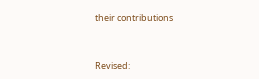their contributions


Revised: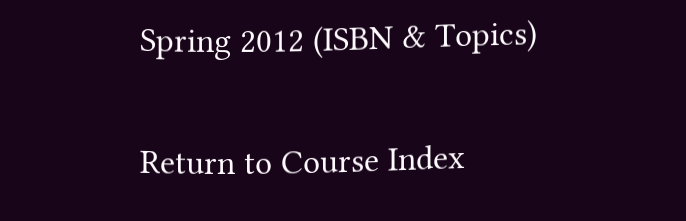Spring 2012 (ISBN & Topics)

Return to Course Index